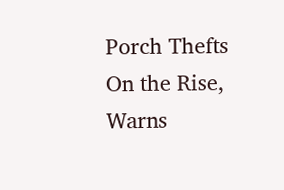Porch Thefts On the Rise, Warns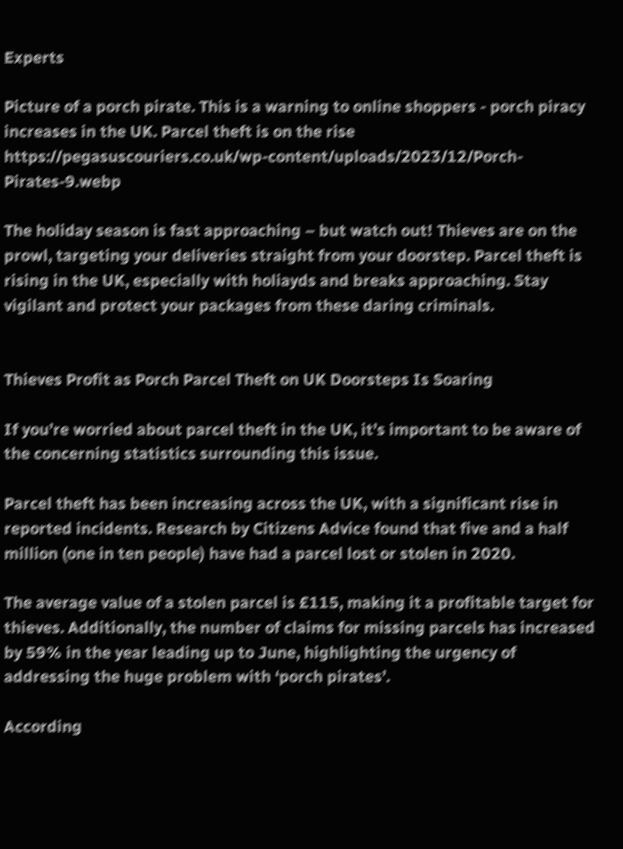Experts

Picture of a porch pirate. This is a warning to online shoppers - porch piracy increases in the UK. Parcel theft is on the rise https://pegasuscouriers.co.uk/wp-content/uploads/2023/12/Porch-Pirates-9.webp

The holiday season is fast approaching – but watch out! Thieves are on the prowl, targeting your deliveries straight from your doorstep. Parcel theft is rising in the UK, especially with holiayds and breaks approaching. Stay vigilant and protect your packages from these daring criminals.


Thieves Profit as Porch Parcel Theft on UK Doorsteps Is Soaring

If you’re worried about parcel theft in the UK, it’s important to be aware of the concerning statistics surrounding this issue.

Parcel theft has been increasing across the UK, with a significant rise in reported incidents. Research by Citizens Advice found that five and a half million (one in ten people) have had a parcel lost or stolen in 2020.

The average value of a stolen parcel is £115, making it a profitable target for thieves. Additionally, the number of claims for missing parcels has increased by 59% in the year leading up to June, highlighting the urgency of addressing the huge problem with ‘porch pirates’.

According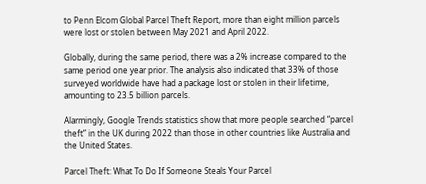to Penn Elcom Global Parcel Theft Report, more than eight million parcels were lost or stolen between May 2021 and April 2022.

Globally, during the same period, there was a 2% increase compared to the same period one year prior. The analysis also indicated that 33% of those surveyed worldwide have had a package lost or stolen in their lifetime, amounting to 23.5 billion parcels.

Alarmingly, Google Trends statistics show that more people searched “parcel theft” in the UK during 2022 than those in other countries like Australia and the United States.

Parcel Theft: What To Do If Someone Steals Your Parcel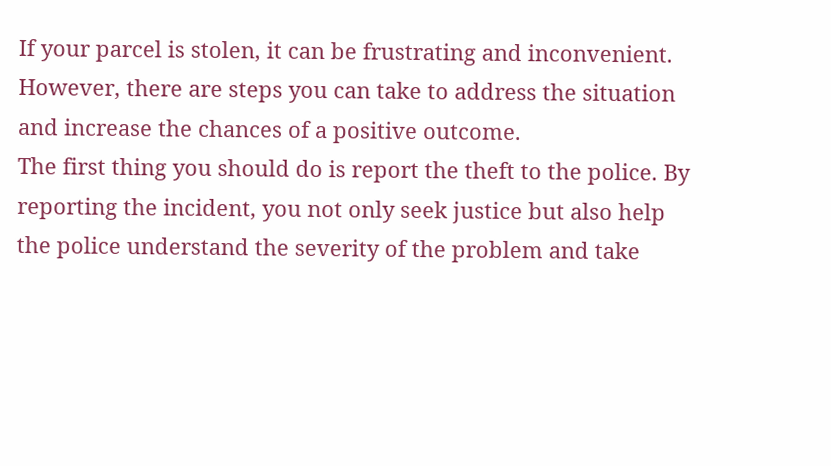If your parcel is stolen, it can be frustrating and inconvenient. However, there are steps you can take to address the situation and increase the chances of a positive outcome.
The first thing you should do is report the theft to the police. By reporting the incident, you not only seek justice but also help the police understand the severity of the problem and take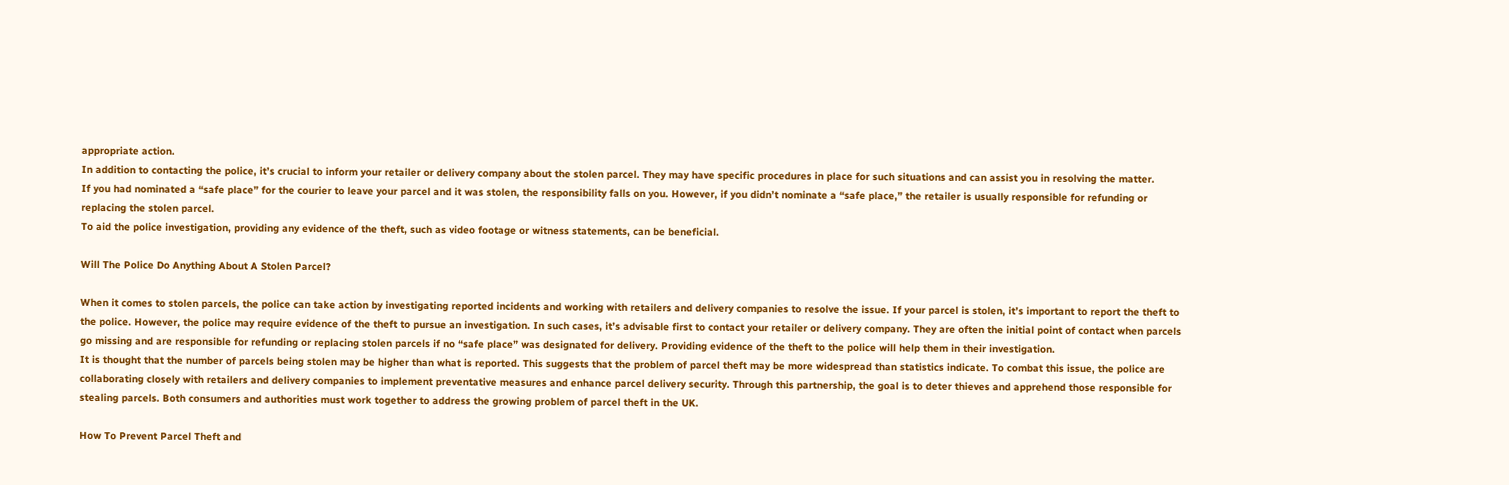appropriate action.
In addition to contacting the police, it’s crucial to inform your retailer or delivery company about the stolen parcel. They may have specific procedures in place for such situations and can assist you in resolving the matter.
If you had nominated a “safe place” for the courier to leave your parcel and it was stolen, the responsibility falls on you. However, if you didn’t nominate a “safe place,” the retailer is usually responsible for refunding or replacing the stolen parcel.
To aid the police investigation, providing any evidence of the theft, such as video footage or witness statements, can be beneficial.

Will The Police Do Anything About A Stolen Parcel?

When it comes to stolen parcels, the police can take action by investigating reported incidents and working with retailers and delivery companies to resolve the issue. If your parcel is stolen, it’s important to report the theft to the police. However, the police may require evidence of the theft to pursue an investigation. In such cases, it’s advisable first to contact your retailer or delivery company. They are often the initial point of contact when parcels go missing and are responsible for refunding or replacing stolen parcels if no “safe place” was designated for delivery. Providing evidence of the theft to the police will help them in their investigation.
It is thought that the number of parcels being stolen may be higher than what is reported. This suggests that the problem of parcel theft may be more widespread than statistics indicate. To combat this issue, the police are collaborating closely with retailers and delivery companies to implement preventative measures and enhance parcel delivery security. Through this partnership, the goal is to deter thieves and apprehend those responsible for stealing parcels. Both consumers and authorities must work together to address the growing problem of parcel theft in the UK.

How To Prevent Parcel Theft and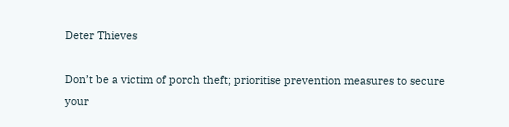Deter Thieves

Don’t be a victim of porch theft; prioritise prevention measures to secure your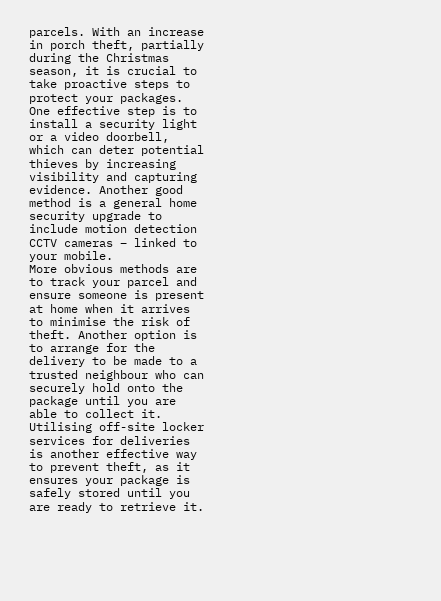parcels. With an increase in porch theft, partially during the Christmas season, it is crucial to take proactive steps to protect your packages. One effective step is to install a security light or a video doorbell, which can deter potential thieves by increasing visibility and capturing evidence. Another good method is a general home security upgrade to include motion detection CCTV cameras – linked to your mobile.
More obvious methods are to track your parcel and ensure someone is present at home when it arrives to minimise the risk of theft. Another option is to arrange for the delivery to be made to a trusted neighbour who can securely hold onto the package until you are able to collect it. Utilising off-site locker services for deliveries is another effective way to prevent theft, as it ensures your package is safely stored until you are ready to retrieve it.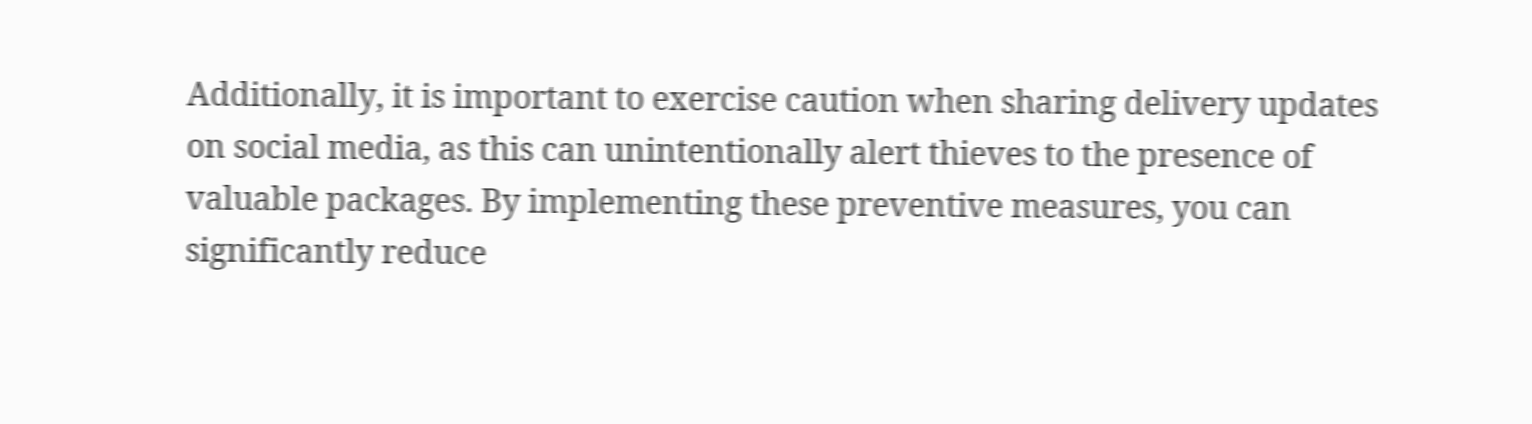Additionally, it is important to exercise caution when sharing delivery updates on social media, as this can unintentionally alert thieves to the presence of valuable packages. By implementing these preventive measures, you can significantly reduce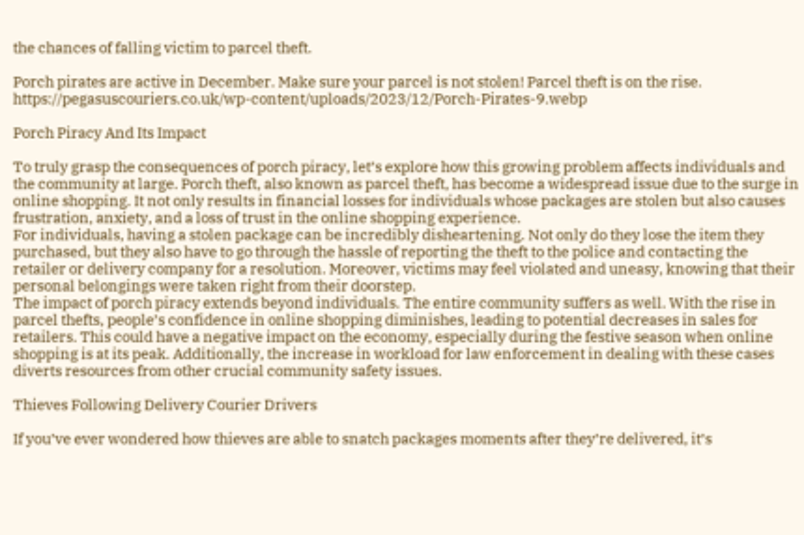the chances of falling victim to parcel theft.

Porch pirates are active in December. Make sure your parcel is not stolen! Parcel theft is on the rise. https://pegasuscouriers.co.uk/wp-content/uploads/2023/12/Porch-Pirates-9.webp

Porch Piracy And Its Impact

To truly grasp the consequences of porch piracy, let’s explore how this growing problem affects individuals and the community at large. Porch theft, also known as parcel theft, has become a widespread issue due to the surge in online shopping. It not only results in financial losses for individuals whose packages are stolen but also causes frustration, anxiety, and a loss of trust in the online shopping experience.
For individuals, having a stolen package can be incredibly disheartening. Not only do they lose the item they purchased, but they also have to go through the hassle of reporting the theft to the police and contacting the retailer or delivery company for a resolution. Moreover, victims may feel violated and uneasy, knowing that their personal belongings were taken right from their doorstep.
The impact of porch piracy extends beyond individuals. The entire community suffers as well. With the rise in parcel thefts, people’s confidence in online shopping diminishes, leading to potential decreases in sales for retailers. This could have a negative impact on the economy, especially during the festive season when online shopping is at its peak. Additionally, the increase in workload for law enforcement in dealing with these cases diverts resources from other crucial community safety issues.

Thieves Following Delivery Courier Drivers

If you’ve ever wondered how thieves are able to snatch packages moments after they’re delivered, it’s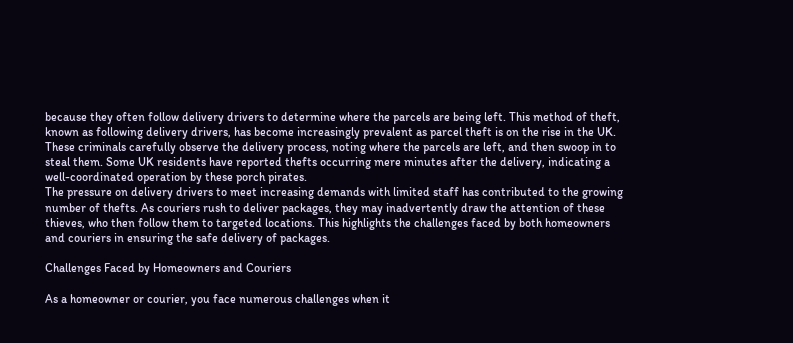because they often follow delivery drivers to determine where the parcels are being left. This method of theft, known as following delivery drivers, has become increasingly prevalent as parcel theft is on the rise in the UK. These criminals carefully observe the delivery process, noting where the parcels are left, and then swoop in to steal them. Some UK residents have reported thefts occurring mere minutes after the delivery, indicating a well-coordinated operation by these porch pirates.
The pressure on delivery drivers to meet increasing demands with limited staff has contributed to the growing number of thefts. As couriers rush to deliver packages, they may inadvertently draw the attention of these thieves, who then follow them to targeted locations. This highlights the challenges faced by both homeowners and couriers in ensuring the safe delivery of packages.

Challenges Faced by Homeowners and Couriers

As a homeowner or courier, you face numerous challenges when it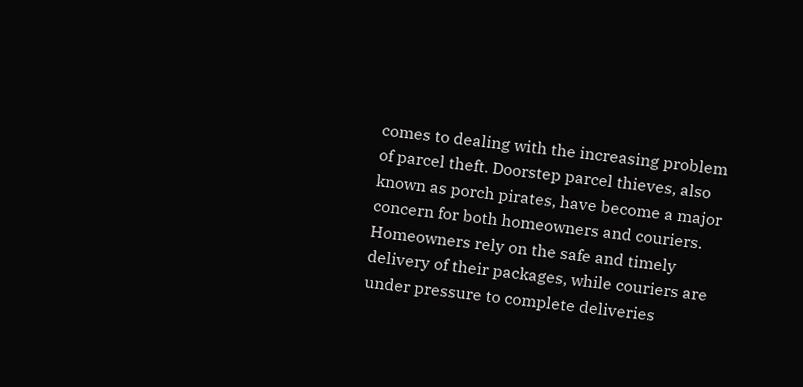comes to dealing with the increasing problem of parcel theft. Doorstep parcel thieves, also known as porch pirates, have become a major concern for both homeowners and couriers. Homeowners rely on the safe and timely delivery of their packages, while couriers are under pressure to complete deliveries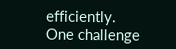efficiently.
One challenge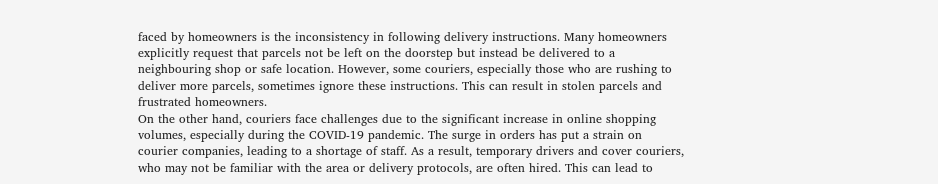faced by homeowners is the inconsistency in following delivery instructions. Many homeowners explicitly request that parcels not be left on the doorstep but instead be delivered to a neighbouring shop or safe location. However, some couriers, especially those who are rushing to deliver more parcels, sometimes ignore these instructions. This can result in stolen parcels and frustrated homeowners.
On the other hand, couriers face challenges due to the significant increase in online shopping volumes, especially during the COVID-19 pandemic. The surge in orders has put a strain on courier companies, leading to a shortage of staff. As a result, temporary drivers and cover couriers, who may not be familiar with the area or delivery protocols, are often hired. This can lead to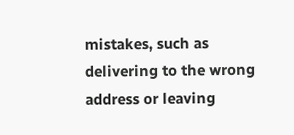mistakes, such as delivering to the wrong address or leaving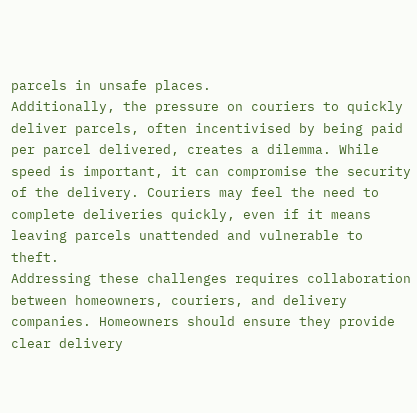parcels in unsafe places.
Additionally, the pressure on couriers to quickly deliver parcels, often incentivised by being paid per parcel delivered, creates a dilemma. While speed is important, it can compromise the security of the delivery. Couriers may feel the need to complete deliveries quickly, even if it means leaving parcels unattended and vulnerable to theft.
Addressing these challenges requires collaboration between homeowners, couriers, and delivery companies. Homeowners should ensure they provide clear delivery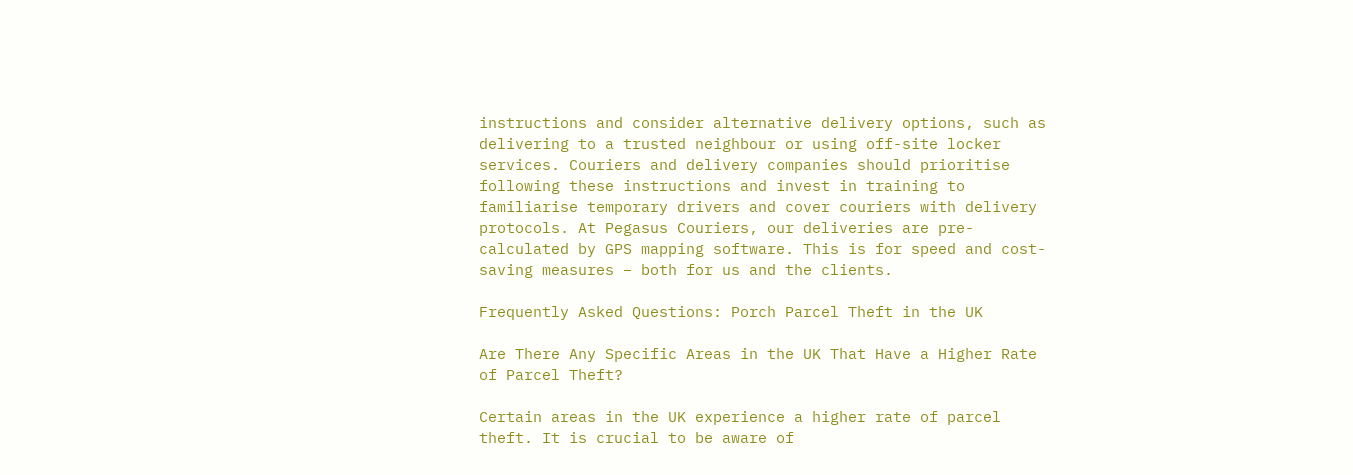instructions and consider alternative delivery options, such as delivering to a trusted neighbour or using off-site locker services. Couriers and delivery companies should prioritise following these instructions and invest in training to familiarise temporary drivers and cover couriers with delivery protocols. At Pegasus Couriers, our deliveries are pre-calculated by GPS mapping software. This is for speed and cost-saving measures – both for us and the clients.

Frequently Asked Questions: Porch Parcel Theft in the UK

Are There Any Specific Areas in the UK That Have a Higher Rate of Parcel Theft?

Certain areas in the UK experience a higher rate of parcel theft. It is crucial to be aware of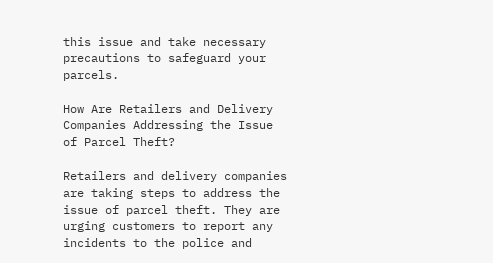this issue and take necessary precautions to safeguard your parcels.

How Are Retailers and Delivery Companies Addressing the Issue of Parcel Theft?

Retailers and delivery companies are taking steps to address the issue of parcel theft. They are urging customers to report any incidents to the police and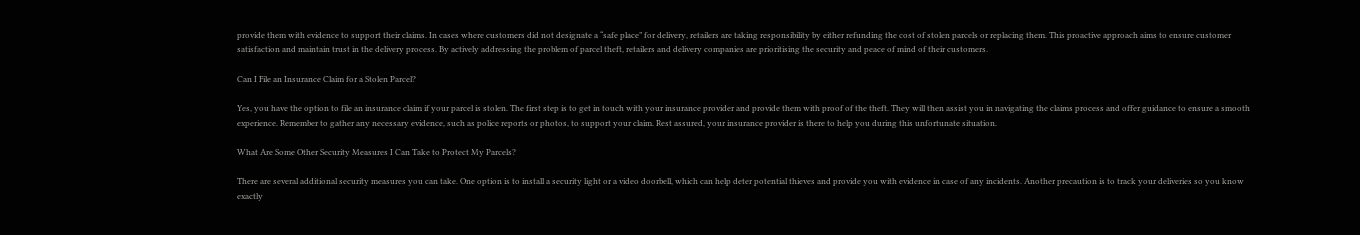provide them with evidence to support their claims. In cases where customers did not designate a “safe place” for delivery, retailers are taking responsibility by either refunding the cost of stolen parcels or replacing them. This proactive approach aims to ensure customer satisfaction and maintain trust in the delivery process. By actively addressing the problem of parcel theft, retailers and delivery companies are prioritising the security and peace of mind of their customers.

Can I File an Insurance Claim for a Stolen Parcel?

Yes, you have the option to file an insurance claim if your parcel is stolen. The first step is to get in touch with your insurance provider and provide them with proof of the theft. They will then assist you in navigating the claims process and offer guidance to ensure a smooth experience. Remember to gather any necessary evidence, such as police reports or photos, to support your claim. Rest assured, your insurance provider is there to help you during this unfortunate situation.

What Are Some Other Security Measures I Can Take to Protect My Parcels?

There are several additional security measures you can take. One option is to install a security light or a video doorbell, which can help deter potential thieves and provide you with evidence in case of any incidents. Another precaution is to track your deliveries so you know exactly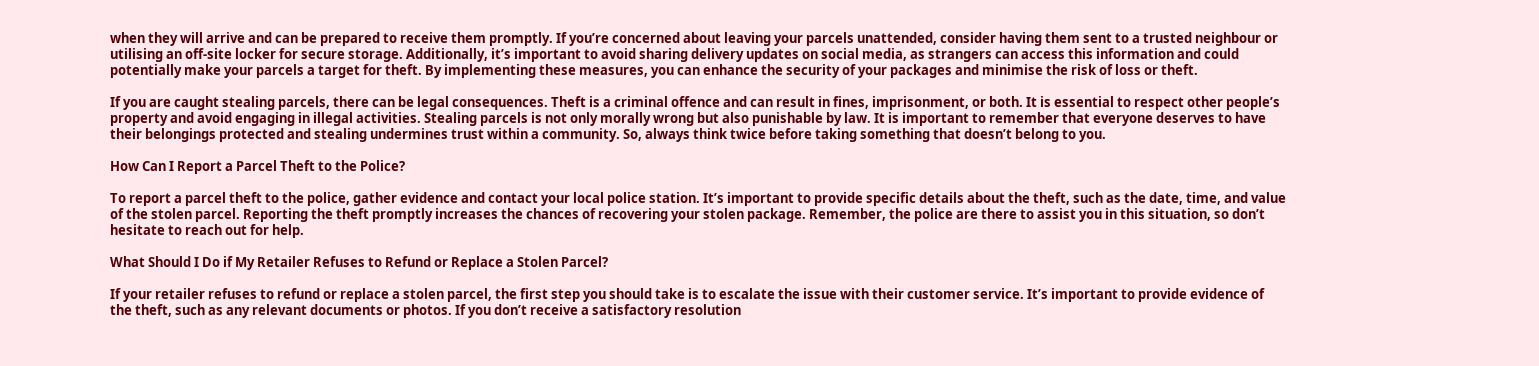when they will arrive and can be prepared to receive them promptly. If you’re concerned about leaving your parcels unattended, consider having them sent to a trusted neighbour or utilising an off-site locker for secure storage. Additionally, it’s important to avoid sharing delivery updates on social media, as strangers can access this information and could potentially make your parcels a target for theft. By implementing these measures, you can enhance the security of your packages and minimise the risk of loss or theft.

If you are caught stealing parcels, there can be legal consequences. Theft is a criminal offence and can result in fines, imprisonment, or both. It is essential to respect other people’s property and avoid engaging in illegal activities. Stealing parcels is not only morally wrong but also punishable by law. It is important to remember that everyone deserves to have their belongings protected and stealing undermines trust within a community. So, always think twice before taking something that doesn’t belong to you.

How Can I Report a Parcel Theft to the Police?

To report a parcel theft to the police, gather evidence and contact your local police station. It’s important to provide specific details about the theft, such as the date, time, and value of the stolen parcel. Reporting the theft promptly increases the chances of recovering your stolen package. Remember, the police are there to assist you in this situation, so don’t hesitate to reach out for help.

What Should I Do if My Retailer Refuses to Refund or Replace a Stolen Parcel?

If your retailer refuses to refund or replace a stolen parcel, the first step you should take is to escalate the issue with their customer service. It’s important to provide evidence of the theft, such as any relevant documents or photos. If you don’t receive a satisfactory resolution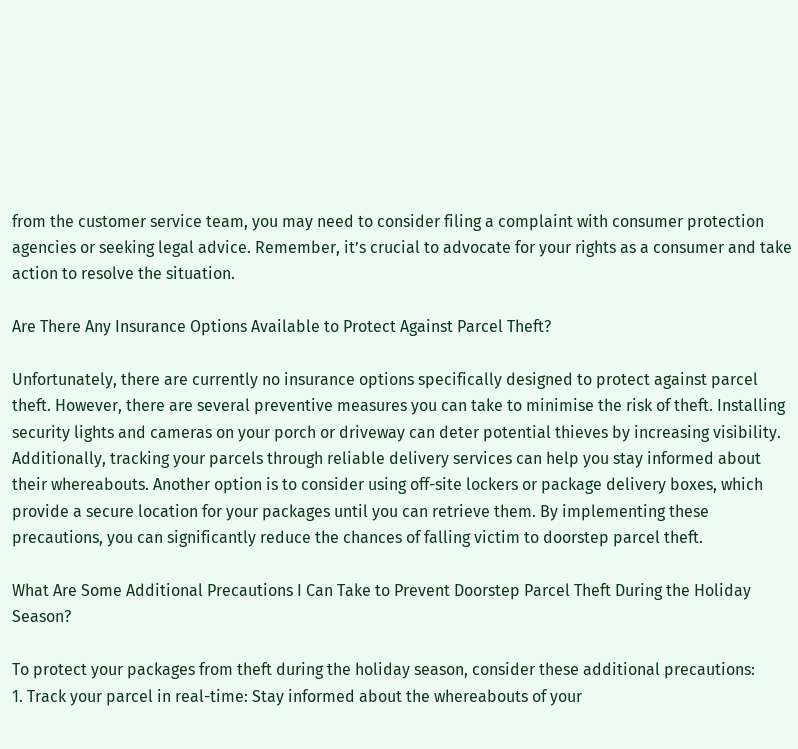from the customer service team, you may need to consider filing a complaint with consumer protection agencies or seeking legal advice. Remember, it’s crucial to advocate for your rights as a consumer and take action to resolve the situation.

Are There Any Insurance Options Available to Protect Against Parcel Theft?

Unfortunately, there are currently no insurance options specifically designed to protect against parcel theft. However, there are several preventive measures you can take to minimise the risk of theft. Installing security lights and cameras on your porch or driveway can deter potential thieves by increasing visibility. Additionally, tracking your parcels through reliable delivery services can help you stay informed about their whereabouts. Another option is to consider using off-site lockers or package delivery boxes, which provide a secure location for your packages until you can retrieve them. By implementing these precautions, you can significantly reduce the chances of falling victim to doorstep parcel theft.

What Are Some Additional Precautions I Can Take to Prevent Doorstep Parcel Theft During the Holiday Season?

To protect your packages from theft during the holiday season, consider these additional precautions:
1. Track your parcel in real-time: Stay informed about the whereabouts of your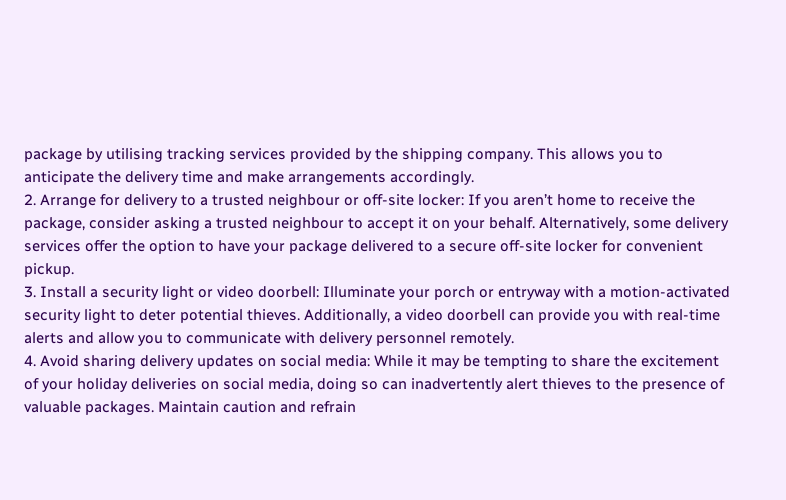package by utilising tracking services provided by the shipping company. This allows you to anticipate the delivery time and make arrangements accordingly.
2. Arrange for delivery to a trusted neighbour or off-site locker: If you aren’t home to receive the package, consider asking a trusted neighbour to accept it on your behalf. Alternatively, some delivery services offer the option to have your package delivered to a secure off-site locker for convenient pickup.
3. Install a security light or video doorbell: Illuminate your porch or entryway with a motion-activated security light to deter potential thieves. Additionally, a video doorbell can provide you with real-time alerts and allow you to communicate with delivery personnel remotely.
4. Avoid sharing delivery updates on social media: While it may be tempting to share the excitement of your holiday deliveries on social media, doing so can inadvertently alert thieves to the presence of valuable packages. Maintain caution and refrain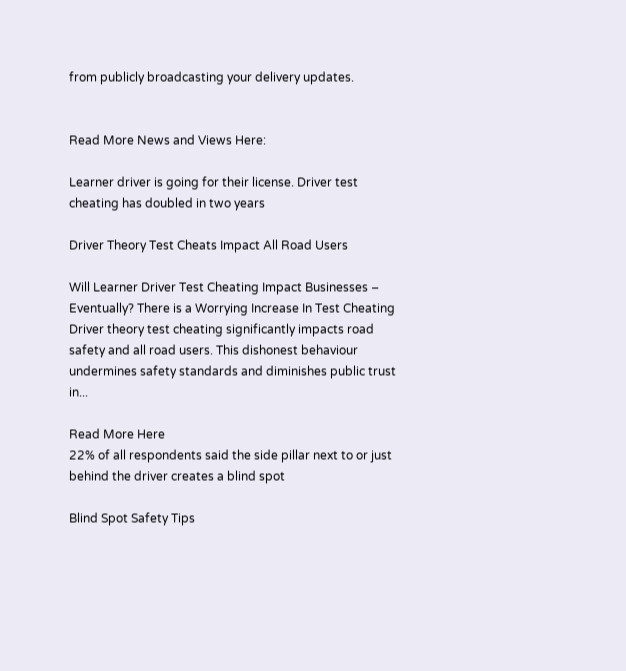from publicly broadcasting your delivery updates.


Read More News and Views Here:

Learner driver is going for their license. Driver test cheating has doubled in two years

Driver Theory Test Cheats Impact All Road Users

Will Learner Driver Test Cheating Impact Businesses – Eventually? There is a Worrying Increase In Test Cheating Driver theory test cheating significantly impacts road safety and all road users. This dishonest behaviour undermines safety standards and diminishes public trust in...

Read More Here
22% of all respondents said the side pillar next to or just behind the driver creates a blind spot

Blind Spot Safety Tips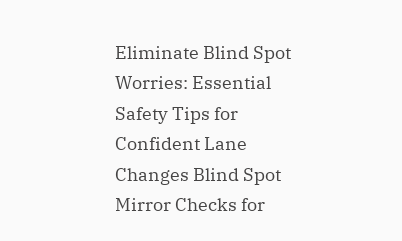Eliminate Blind Spot Worries: Essential Safety Tips for Confident Lane Changes Blind Spot Mirror Checks for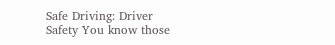Safe Driving: Driver Safety You know those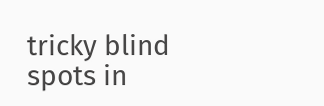tricky blind spots in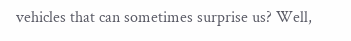vehicles that can sometimes surprise us? Well,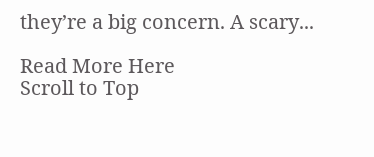they’re a big concern. A scary...

Read More Here
Scroll to Top